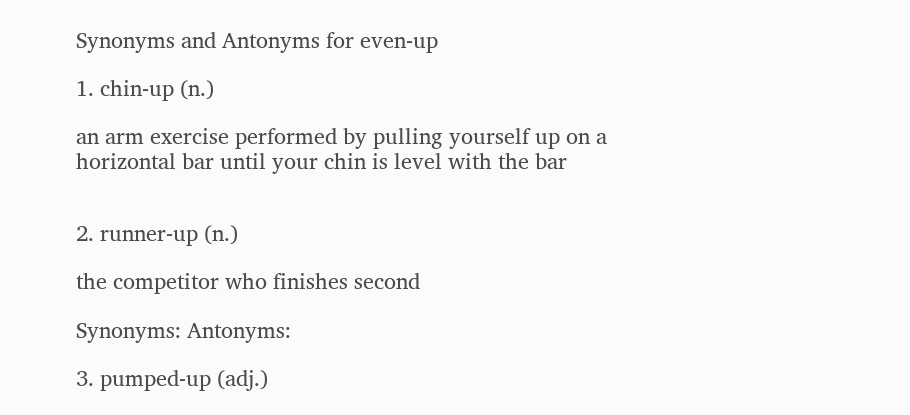Synonyms and Antonyms for even-up

1. chin-up (n.)

an arm exercise performed by pulling yourself up on a horizontal bar until your chin is level with the bar


2. runner-up (n.)

the competitor who finishes second

Synonyms: Antonyms:

3. pumped-up (adj.)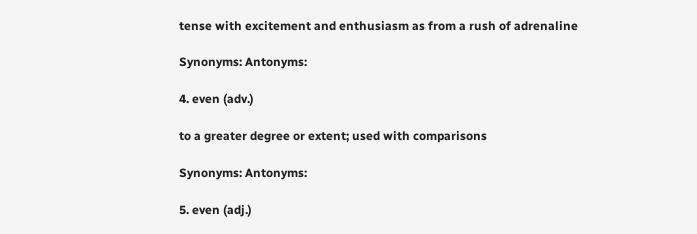tense with excitement and enthusiasm as from a rush of adrenaline

Synonyms: Antonyms:

4. even (adv.)

to a greater degree or extent; used with comparisons

Synonyms: Antonyms:

5. even (adj.)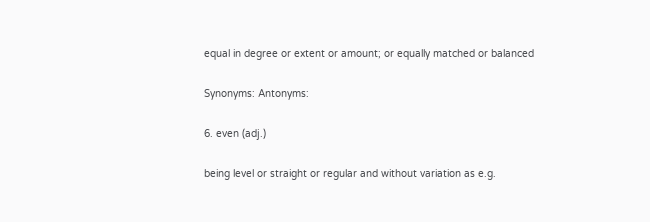equal in degree or extent or amount; or equally matched or balanced

Synonyms: Antonyms:

6. even (adj.)

being level or straight or regular and without variation as e.g.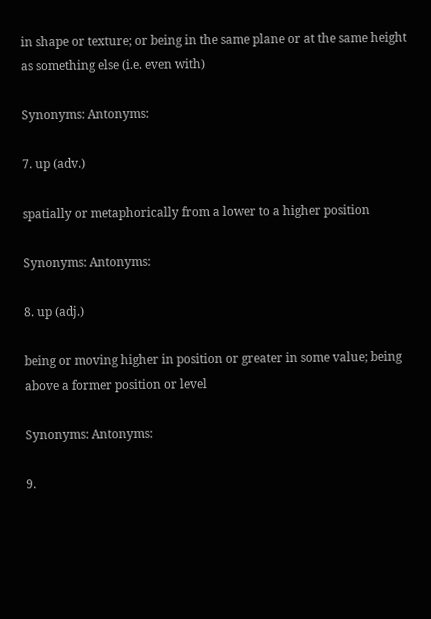in shape or texture; or being in the same plane or at the same height as something else (i.e. even with)

Synonyms: Antonyms:

7. up (adv.)

spatially or metaphorically from a lower to a higher position

Synonyms: Antonyms:

8. up (adj.)

being or moving higher in position or greater in some value; being above a former position or level

Synonyms: Antonyms:

9.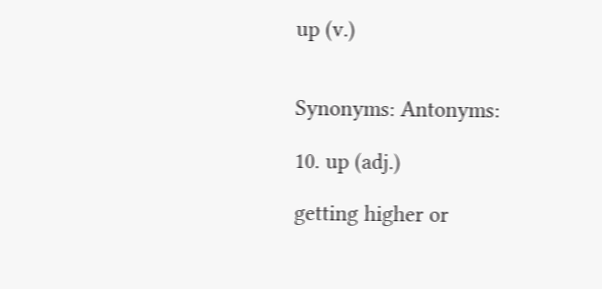up (v.)


Synonyms: Antonyms:

10. up (adj.)

getting higher or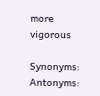more vigorous

Synonyms: Antonyms: